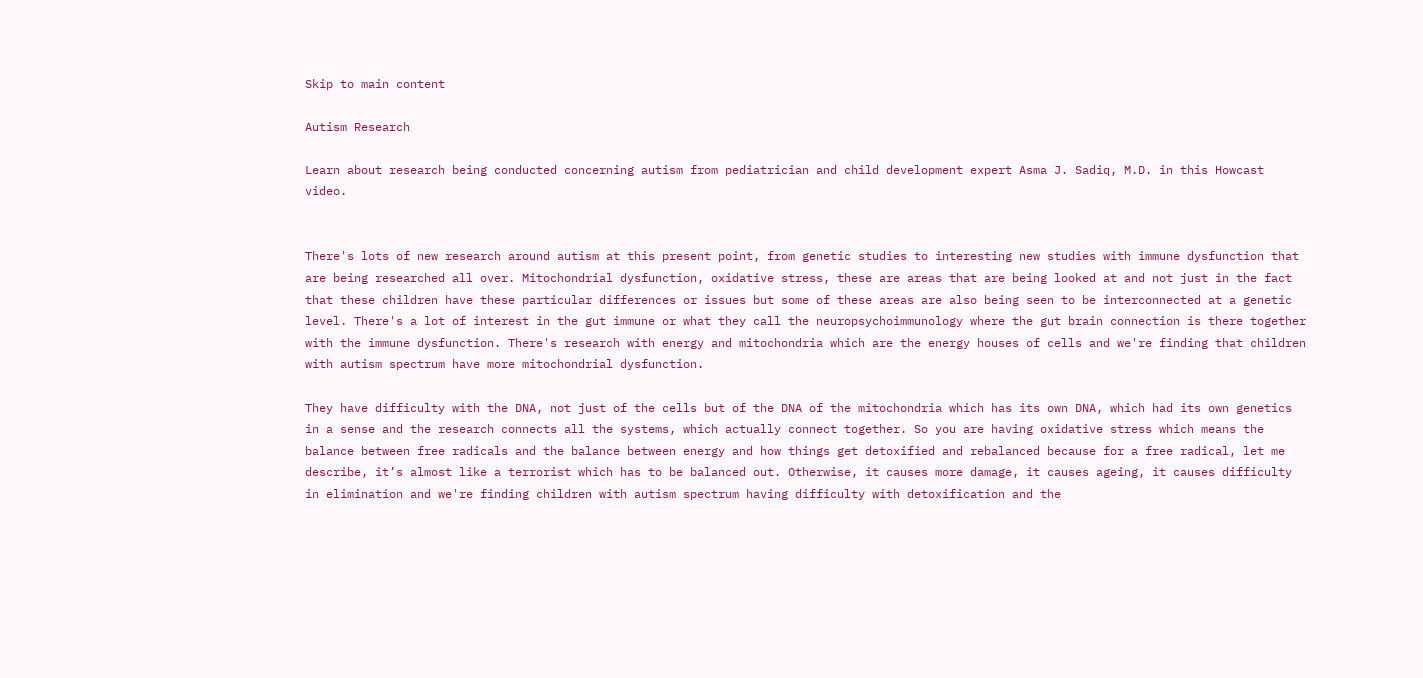Skip to main content

Autism Research

Learn about research being conducted concerning autism from pediatrician and child development expert Asma J. Sadiq, M.D. in this Howcast video.


There's lots of new research around autism at this present point, from genetic studies to interesting new studies with immune dysfunction that are being researched all over. Mitochondrial dysfunction, oxidative stress, these are areas that are being looked at and not just in the fact that these children have these particular differences or issues but some of these areas are also being seen to be interconnected at a genetic level. There's a lot of interest in the gut immune or what they call the neuropsychoimmunology where the gut brain connection is there together with the immune dysfunction. There's research with energy and mitochondria which are the energy houses of cells and we're finding that children with autism spectrum have more mitochondrial dysfunction.

They have difficulty with the DNA, not just of the cells but of the DNA of the mitochondria which has its own DNA, which had its own genetics in a sense and the research connects all the systems, which actually connect together. So you are having oxidative stress which means the balance between free radicals and the balance between energy and how things get detoxified and rebalanced because for a free radical, let me describe, it’s almost like a terrorist which has to be balanced out. Otherwise, it causes more damage, it causes ageing, it causes difficulty in elimination and we're finding children with autism spectrum having difficulty with detoxification and the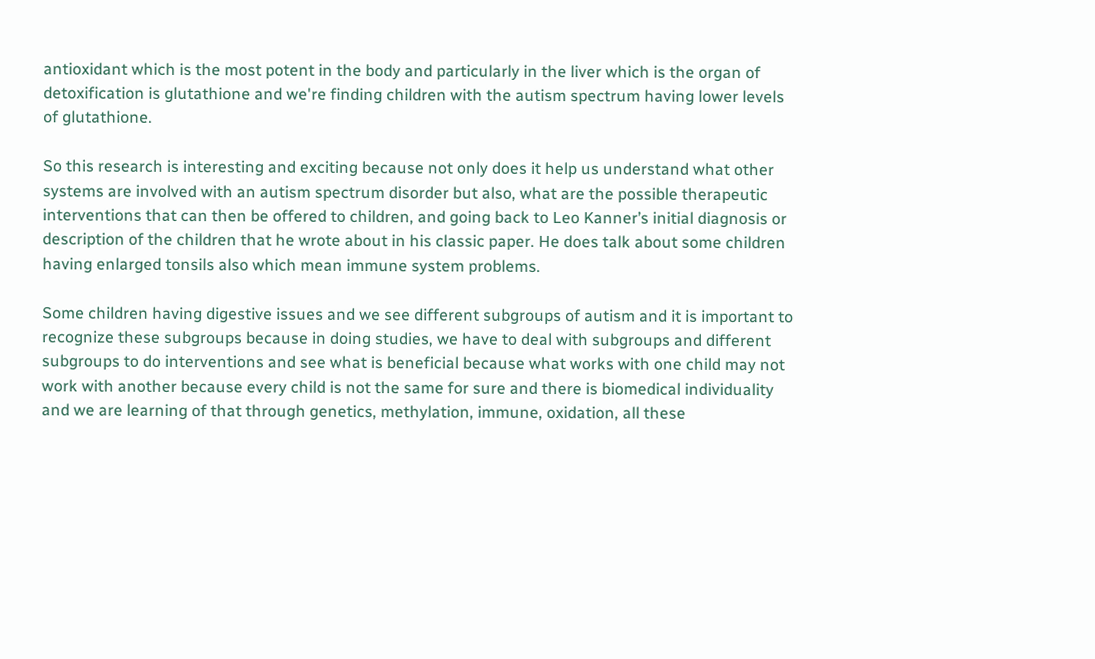antioxidant which is the most potent in the body and particularly in the liver which is the organ of detoxification is glutathione and we're finding children with the autism spectrum having lower levels of glutathione.

So this research is interesting and exciting because not only does it help us understand what other systems are involved with an autism spectrum disorder but also, what are the possible therapeutic interventions that can then be offered to children, and going back to Leo Kanner’s initial diagnosis or description of the children that he wrote about in his classic paper. He does talk about some children having enlarged tonsils also which mean immune system problems.

Some children having digestive issues and we see different subgroups of autism and it is important to recognize these subgroups because in doing studies, we have to deal with subgroups and different subgroups to do interventions and see what is beneficial because what works with one child may not work with another because every child is not the same for sure and there is biomedical individuality and we are learning of that through genetics, methylation, immune, oxidation, all these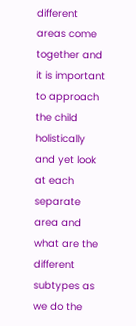different areas come together and it is important to approach the child holistically and yet look at each separate area and what are the different subtypes as we do the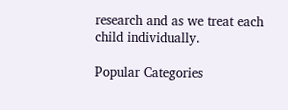research and as we treat each child individually.

Popular Categories